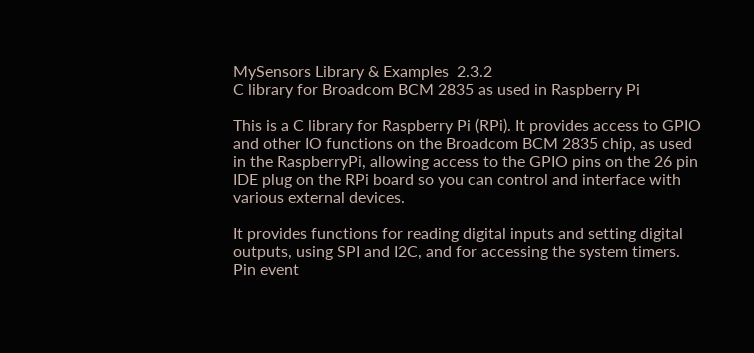MySensors Library & Examples  2.3.2
C library for Broadcom BCM 2835 as used in Raspberry Pi

This is a C library for Raspberry Pi (RPi). It provides access to GPIO and other IO functions on the Broadcom BCM 2835 chip, as used in the RaspberryPi, allowing access to the GPIO pins on the 26 pin IDE plug on the RPi board so you can control and interface with various external devices.

It provides functions for reading digital inputs and setting digital outputs, using SPI and I2C, and for accessing the system timers. Pin event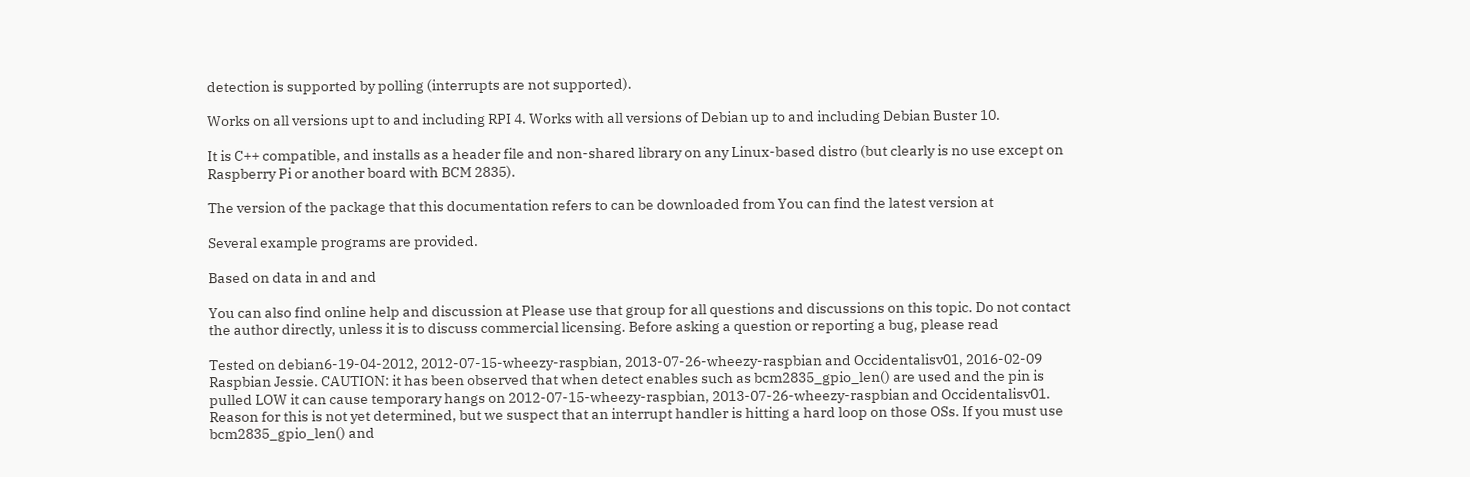detection is supported by polling (interrupts are not supported).

Works on all versions upt to and including RPI 4. Works with all versions of Debian up to and including Debian Buster 10.

It is C++ compatible, and installs as a header file and non-shared library on any Linux-based distro (but clearly is no use except on Raspberry Pi or another board with BCM 2835).

The version of the package that this documentation refers to can be downloaded from You can find the latest version at

Several example programs are provided.

Based on data in and and

You can also find online help and discussion at Please use that group for all questions and discussions on this topic. Do not contact the author directly, unless it is to discuss commercial licensing. Before asking a question or reporting a bug, please read

Tested on debian6-19-04-2012, 2012-07-15-wheezy-raspbian, 2013-07-26-wheezy-raspbian and Occidentalisv01, 2016-02-09 Raspbian Jessie. CAUTION: it has been observed that when detect enables such as bcm2835_gpio_len() are used and the pin is pulled LOW it can cause temporary hangs on 2012-07-15-wheezy-raspbian, 2013-07-26-wheezy-raspbian and Occidentalisv01. Reason for this is not yet determined, but we suspect that an interrupt handler is hitting a hard loop on those OSs. If you must use bcm2835_gpio_len() and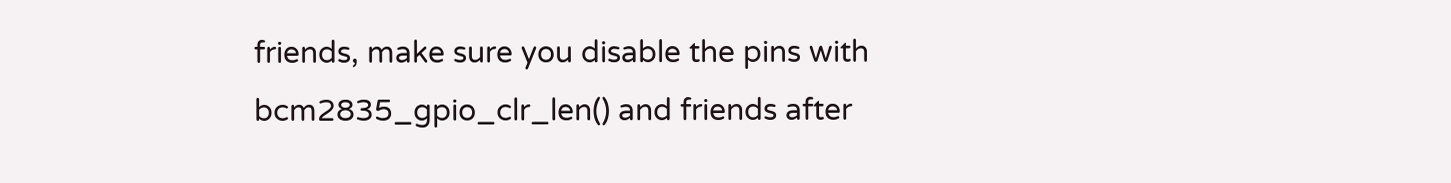friends, make sure you disable the pins with bcm2835_gpio_clr_len() and friends after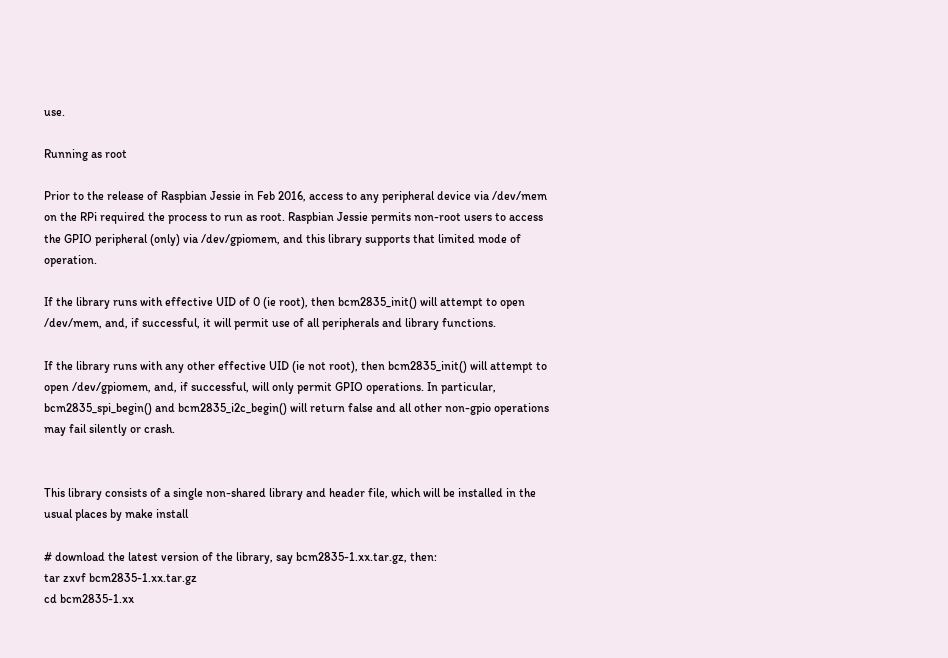use.

Running as root

Prior to the release of Raspbian Jessie in Feb 2016, access to any peripheral device via /dev/mem on the RPi required the process to run as root. Raspbian Jessie permits non-root users to access the GPIO peripheral (only) via /dev/gpiomem, and this library supports that limited mode of operation.

If the library runs with effective UID of 0 (ie root), then bcm2835_init() will attempt to open /dev/mem, and, if successful, it will permit use of all peripherals and library functions.

If the library runs with any other effective UID (ie not root), then bcm2835_init() will attempt to open /dev/gpiomem, and, if successful, will only permit GPIO operations. In particular, bcm2835_spi_begin() and bcm2835_i2c_begin() will return false and all other non-gpio operations may fail silently or crash.


This library consists of a single non-shared library and header file, which will be installed in the usual places by make install

# download the latest version of the library, say bcm2835-1.xx.tar.gz, then:
tar zxvf bcm2835-1.xx.tar.gz
cd bcm2835-1.xx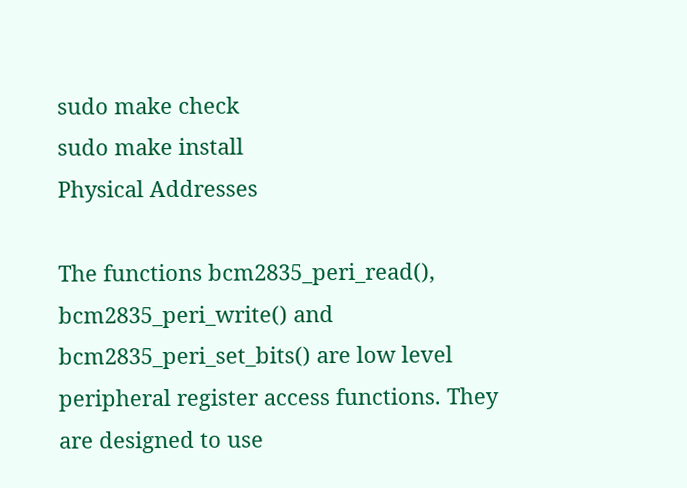sudo make check
sudo make install
Physical Addresses

The functions bcm2835_peri_read(), bcm2835_peri_write() and bcm2835_peri_set_bits() are low level peripheral register access functions. They are designed to use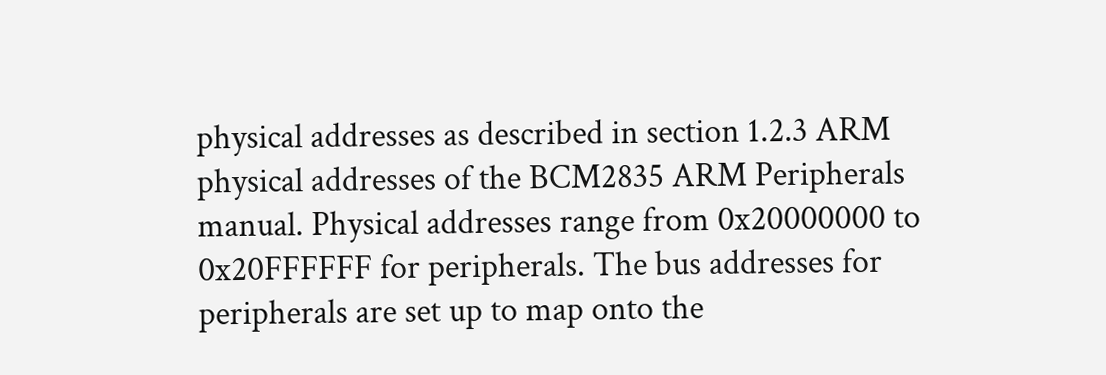physical addresses as described in section 1.2.3 ARM physical addresses of the BCM2835 ARM Peripherals manual. Physical addresses range from 0x20000000 to 0x20FFFFFF for peripherals. The bus addresses for peripherals are set up to map onto the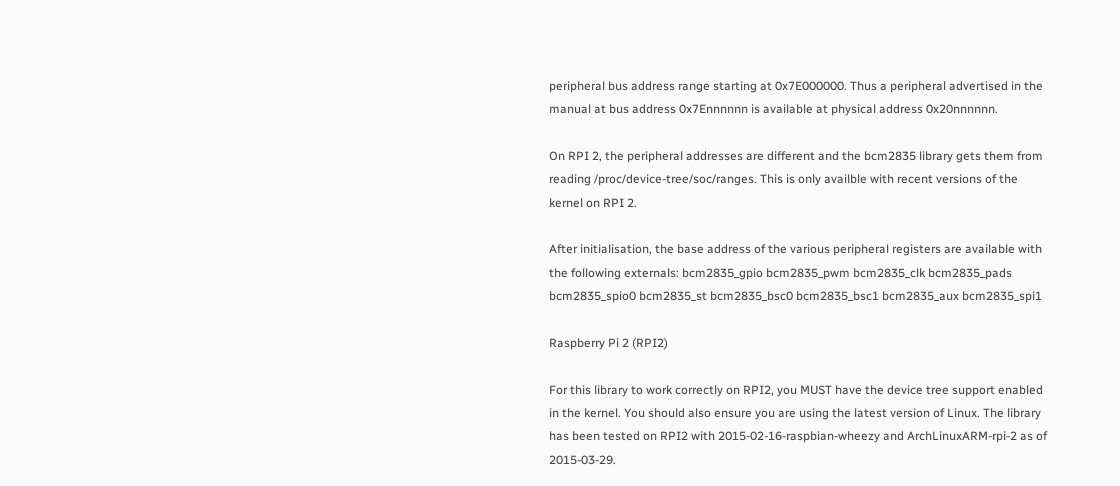peripheral bus address range starting at 0x7E000000. Thus a peripheral advertised in the manual at bus address 0x7Ennnnnn is available at physical address 0x20nnnnnn.

On RPI 2, the peripheral addresses are different and the bcm2835 library gets them from reading /proc/device-tree/soc/ranges. This is only availble with recent versions of the kernel on RPI 2.

After initialisation, the base address of the various peripheral registers are available with the following externals: bcm2835_gpio bcm2835_pwm bcm2835_clk bcm2835_pads bcm2835_spio0 bcm2835_st bcm2835_bsc0 bcm2835_bsc1 bcm2835_aux bcm2835_spi1

Raspberry Pi 2 (RPI2)

For this library to work correctly on RPI2, you MUST have the device tree support enabled in the kernel. You should also ensure you are using the latest version of Linux. The library has been tested on RPI2 with 2015-02-16-raspbian-wheezy and ArchLinuxARM-rpi-2 as of 2015-03-29.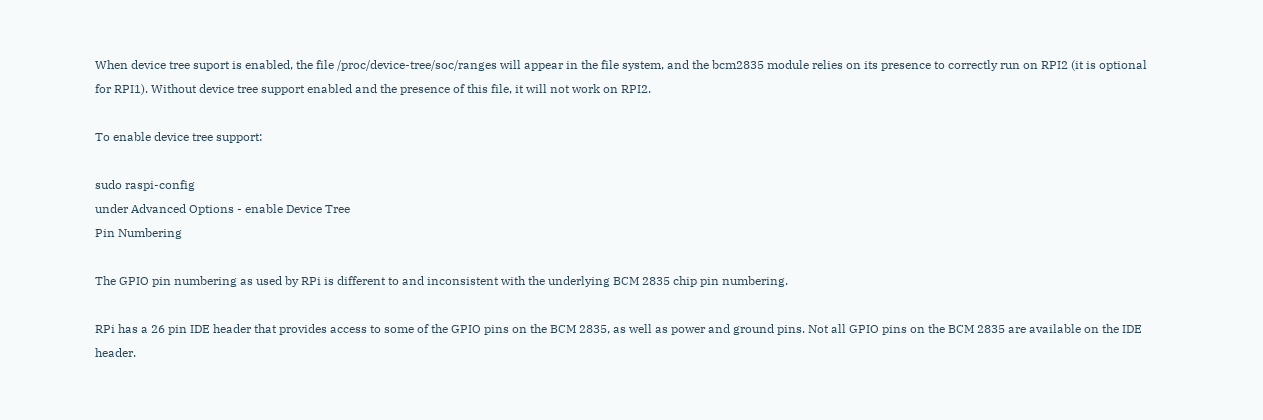When device tree suport is enabled, the file /proc/device-tree/soc/ranges will appear in the file system, and the bcm2835 module relies on its presence to correctly run on RPI2 (it is optional for RPI1). Without device tree support enabled and the presence of this file, it will not work on RPI2.

To enable device tree support:

sudo raspi-config
under Advanced Options - enable Device Tree
Pin Numbering

The GPIO pin numbering as used by RPi is different to and inconsistent with the underlying BCM 2835 chip pin numbering.

RPi has a 26 pin IDE header that provides access to some of the GPIO pins on the BCM 2835, as well as power and ground pins. Not all GPIO pins on the BCM 2835 are available on the IDE header.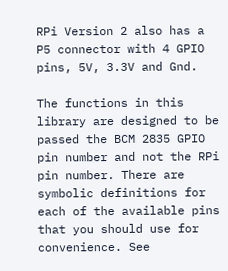RPi Version 2 also has a P5 connector with 4 GPIO pins, 5V, 3.3V and Gnd.

The functions in this library are designed to be passed the BCM 2835 GPIO pin number and not the RPi pin number. There are symbolic definitions for each of the available pins that you should use for convenience. See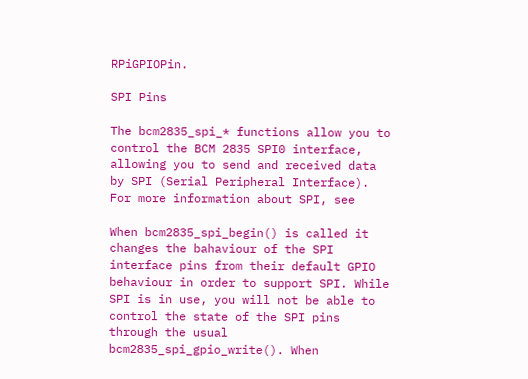RPiGPIOPin.

SPI Pins

The bcm2835_spi_* functions allow you to control the BCM 2835 SPI0 interface, allowing you to send and received data by SPI (Serial Peripheral Interface). For more information about SPI, see

When bcm2835_spi_begin() is called it changes the bahaviour of the SPI interface pins from their default GPIO behaviour in order to support SPI. While SPI is in use, you will not be able to control the state of the SPI pins through the usual bcm2835_spi_gpio_write(). When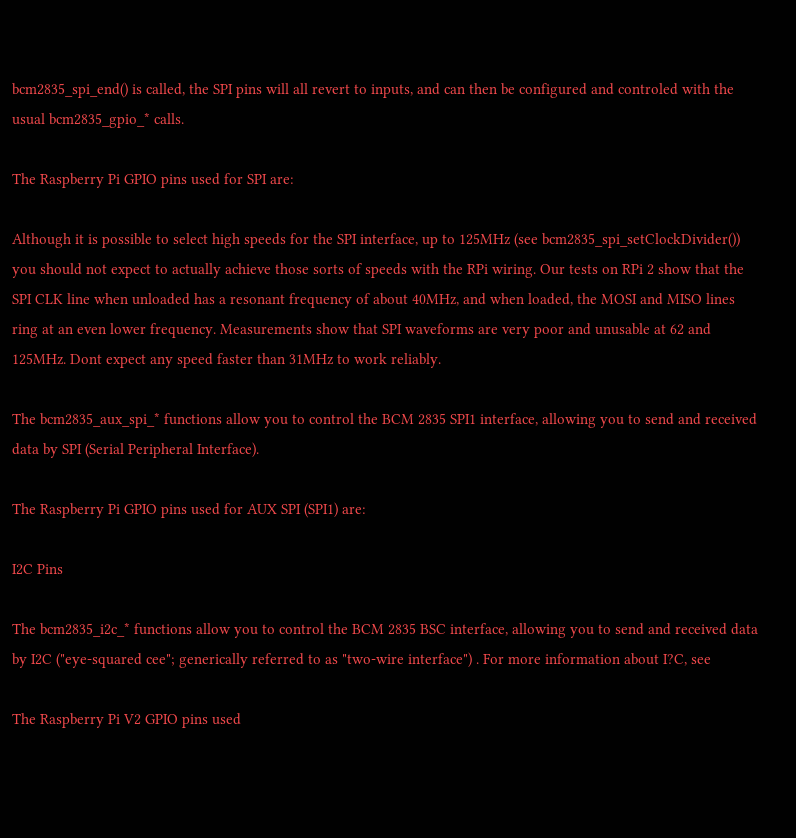bcm2835_spi_end() is called, the SPI pins will all revert to inputs, and can then be configured and controled with the usual bcm2835_gpio_* calls.

The Raspberry Pi GPIO pins used for SPI are:

Although it is possible to select high speeds for the SPI interface, up to 125MHz (see bcm2835_spi_setClockDivider()) you should not expect to actually achieve those sorts of speeds with the RPi wiring. Our tests on RPi 2 show that the SPI CLK line when unloaded has a resonant frequency of about 40MHz, and when loaded, the MOSI and MISO lines ring at an even lower frequency. Measurements show that SPI waveforms are very poor and unusable at 62 and 125MHz. Dont expect any speed faster than 31MHz to work reliably.

The bcm2835_aux_spi_* functions allow you to control the BCM 2835 SPI1 interface, allowing you to send and received data by SPI (Serial Peripheral Interface).

The Raspberry Pi GPIO pins used for AUX SPI (SPI1) are:

I2C Pins

The bcm2835_i2c_* functions allow you to control the BCM 2835 BSC interface, allowing you to send and received data by I2C ("eye-squared cee"; generically referred to as "two-wire interface") . For more information about I?C, see

The Raspberry Pi V2 GPIO pins used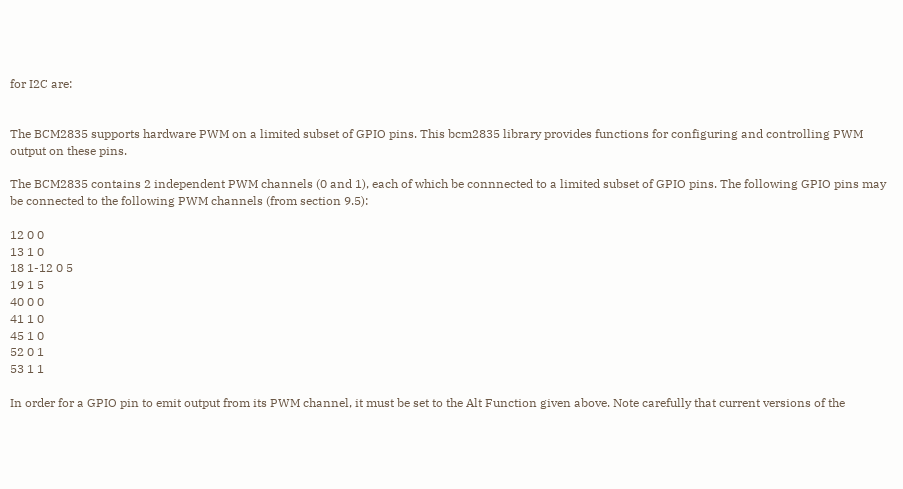for I2C are:


The BCM2835 supports hardware PWM on a limited subset of GPIO pins. This bcm2835 library provides functions for configuring and controlling PWM output on these pins.

The BCM2835 contains 2 independent PWM channels (0 and 1), each of which be connnected to a limited subset of GPIO pins. The following GPIO pins may be connected to the following PWM channels (from section 9.5):

12 0 0
13 1 0
18 1-12 0 5
19 1 5
40 0 0
41 1 0
45 1 0
52 0 1
53 1 1

In order for a GPIO pin to emit output from its PWM channel, it must be set to the Alt Function given above. Note carefully that current versions of the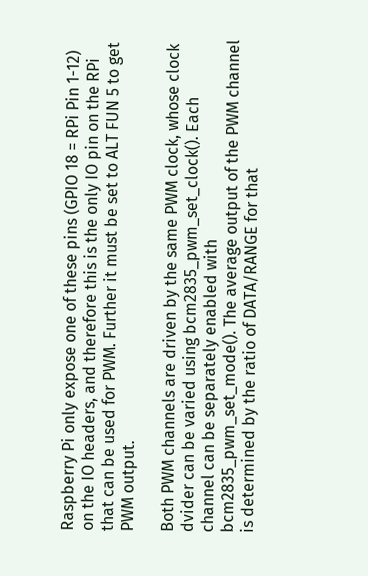Raspberry Pi only expose one of these pins (GPIO 18 = RPi Pin 1-12) on the IO headers, and therefore this is the only IO pin on the RPi that can be used for PWM. Further it must be set to ALT FUN 5 to get PWM output.

Both PWM channels are driven by the same PWM clock, whose clock dvider can be varied using bcm2835_pwm_set_clock(). Each channel can be separately enabled with bcm2835_pwm_set_mode(). The average output of the PWM channel is determined by the ratio of DATA/RANGE for that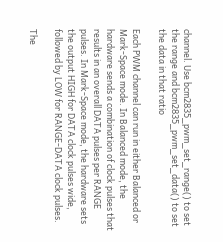channel. Use bcm2835_pwm_set_range() to set the range and bcm2835_pwm_set_data() to set the data in that ratio

Each PWM channel can run in either Balanced or Mark-Space mode. In Balanced mode, the hardware sends a combination of clock pulses that results in an overall DATA pulses per RANGE pulses. In Mark-Space mode, the hardware sets the output HIGH for DATA clock pulses wide, followed by LOW for RANGE-DATA clock pulses.

The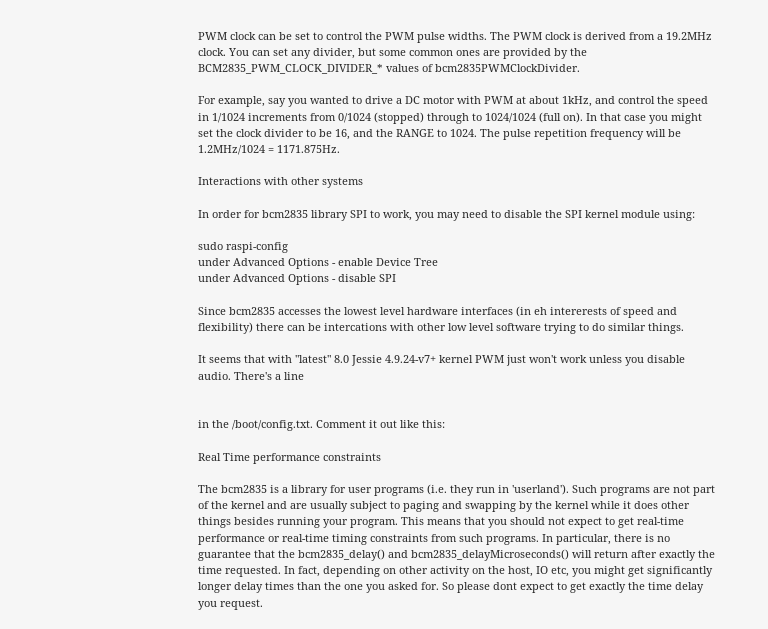PWM clock can be set to control the PWM pulse widths. The PWM clock is derived from a 19.2MHz clock. You can set any divider, but some common ones are provided by the BCM2835_PWM_CLOCK_DIVIDER_* values of bcm2835PWMClockDivider.

For example, say you wanted to drive a DC motor with PWM at about 1kHz, and control the speed in 1/1024 increments from 0/1024 (stopped) through to 1024/1024 (full on). In that case you might set the clock divider to be 16, and the RANGE to 1024. The pulse repetition frequency will be 1.2MHz/1024 = 1171.875Hz.

Interactions with other systems

In order for bcm2835 library SPI to work, you may need to disable the SPI kernel module using:

sudo raspi-config
under Advanced Options - enable Device Tree
under Advanced Options - disable SPI

Since bcm2835 accesses the lowest level hardware interfaces (in eh intererests of speed and flexibility) there can be intercations with other low level software trying to do similar things.

It seems that with "latest" 8.0 Jessie 4.9.24-v7+ kernel PWM just won't work unless you disable audio. There's a line


in the /boot/config.txt. Comment it out like this:

Real Time performance constraints

The bcm2835 is a library for user programs (i.e. they run in 'userland'). Such programs are not part of the kernel and are usually subject to paging and swapping by the kernel while it does other things besides running your program. This means that you should not expect to get real-time performance or real-time timing constraints from such programs. In particular, there is no guarantee that the bcm2835_delay() and bcm2835_delayMicroseconds() will return after exactly the time requested. In fact, depending on other activity on the host, IO etc, you might get significantly longer delay times than the one you asked for. So please dont expect to get exactly the time delay you request.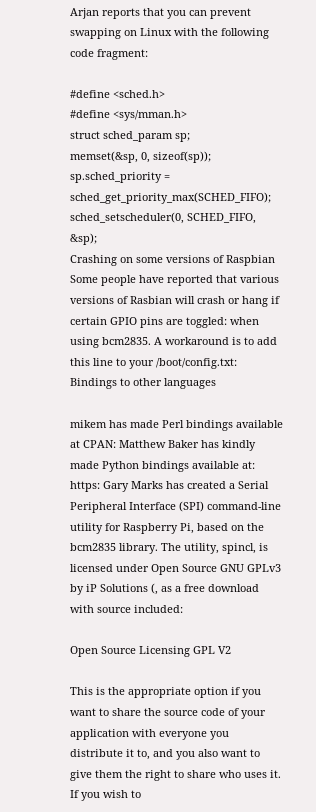Arjan reports that you can prevent swapping on Linux with the following code fragment:

#define <sched.h>
#define <sys/mman.h>
struct sched_param sp;
memset(&sp, 0, sizeof(sp));
sp.sched_priority = sched_get_priority_max(SCHED_FIFO);
sched_setscheduler(0, SCHED_FIFO, &sp);
Crashing on some versions of Raspbian
Some people have reported that various versions of Rasbian will crash or hang if certain GPIO pins are toggled: when using bcm2835. A workaround is to add this line to your /boot/config.txt:
Bindings to other languages

mikem has made Perl bindings available at CPAN: Matthew Baker has kindly made Python bindings available at: https: Gary Marks has created a Serial Peripheral Interface (SPI) command-line utility for Raspberry Pi, based on the bcm2835 library. The utility, spincl, is licensed under Open Source GNU GPLv3 by iP Solutions (, as a free download with source included:

Open Source Licensing GPL V2

This is the appropriate option if you want to share the source code of your application with everyone you distribute it to, and you also want to give them the right to share who uses it. If you wish to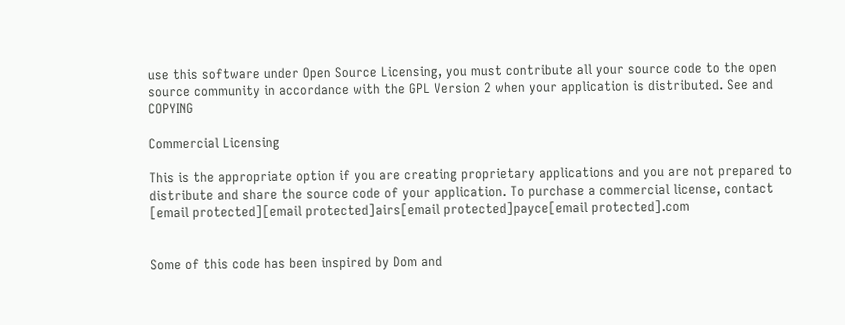use this software under Open Source Licensing, you must contribute all your source code to the open source community in accordance with the GPL Version 2 when your application is distributed. See and COPYING

Commercial Licensing

This is the appropriate option if you are creating proprietary applications and you are not prepared to distribute and share the source code of your application. To purchase a commercial license, contact [email protected][email protected]airs[email protected]payce[email protected].com


Some of this code has been inspired by Dom and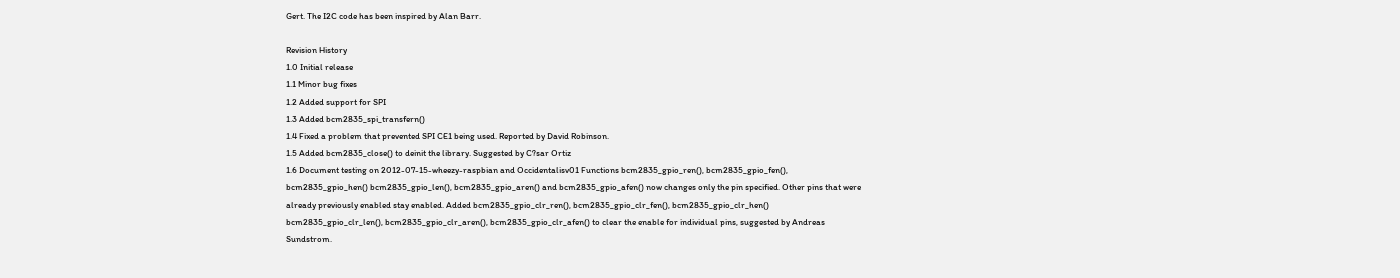Gert. The I2C code has been inspired by Alan Barr.

Revision History
1.0 Initial release
1.1 Minor bug fixes
1.2 Added support for SPI
1.3 Added bcm2835_spi_transfern()
1.4 Fixed a problem that prevented SPI CE1 being used. Reported by David Robinson.
1.5 Added bcm2835_close() to deinit the library. Suggested by C?sar Ortiz
1.6 Document testing on 2012-07-15-wheezy-raspbian and Occidentalisv01 Functions bcm2835_gpio_ren(), bcm2835_gpio_fen(), bcm2835_gpio_hen() bcm2835_gpio_len(), bcm2835_gpio_aren() and bcm2835_gpio_afen() now changes only the pin specified. Other pins that were already previously enabled stay enabled. Added bcm2835_gpio_clr_ren(), bcm2835_gpio_clr_fen(), bcm2835_gpio_clr_hen() bcm2835_gpio_clr_len(), bcm2835_gpio_clr_aren(), bcm2835_gpio_clr_afen() to clear the enable for individual pins, suggested by Andreas Sundstrom.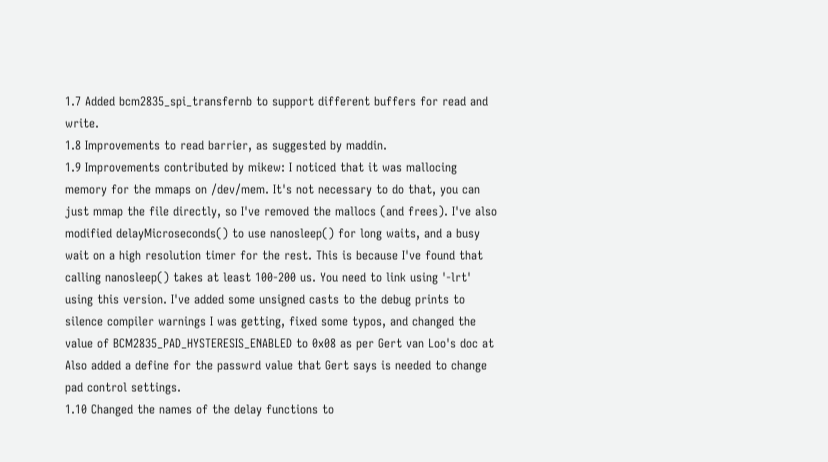1.7 Added bcm2835_spi_transfernb to support different buffers for read and write.
1.8 Improvements to read barrier, as suggested by maddin.
1.9 Improvements contributed by mikew: I noticed that it was mallocing memory for the mmaps on /dev/mem. It's not necessary to do that, you can just mmap the file directly, so I've removed the mallocs (and frees). I've also modified delayMicroseconds() to use nanosleep() for long waits, and a busy wait on a high resolution timer for the rest. This is because I've found that calling nanosleep() takes at least 100-200 us. You need to link using '-lrt' using this version. I've added some unsigned casts to the debug prints to silence compiler warnings I was getting, fixed some typos, and changed the value of BCM2835_PAD_HYSTERESIS_ENABLED to 0x08 as per Gert van Loo's doc at Also added a define for the passwrd value that Gert says is needed to change pad control settings.
1.10 Changed the names of the delay functions to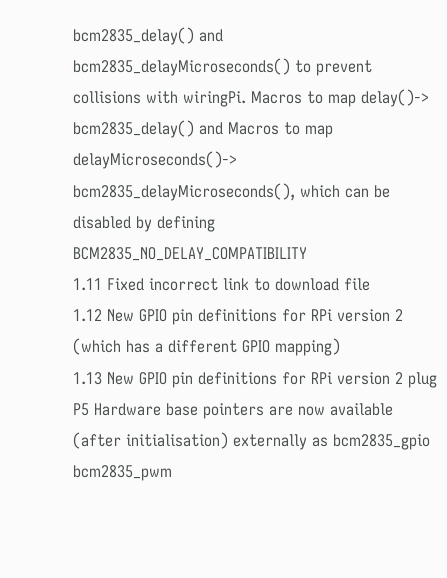bcm2835_delay() and bcm2835_delayMicroseconds() to prevent collisions with wiringPi. Macros to map delay()-> bcm2835_delay() and Macros to map delayMicroseconds()-> bcm2835_delayMicroseconds(), which can be disabled by defining BCM2835_NO_DELAY_COMPATIBILITY
1.11 Fixed incorrect link to download file
1.12 New GPIO pin definitions for RPi version 2 (which has a different GPIO mapping)
1.13 New GPIO pin definitions for RPi version 2 plug P5 Hardware base pointers are now available (after initialisation) externally as bcm2835_gpio bcm2835_pwm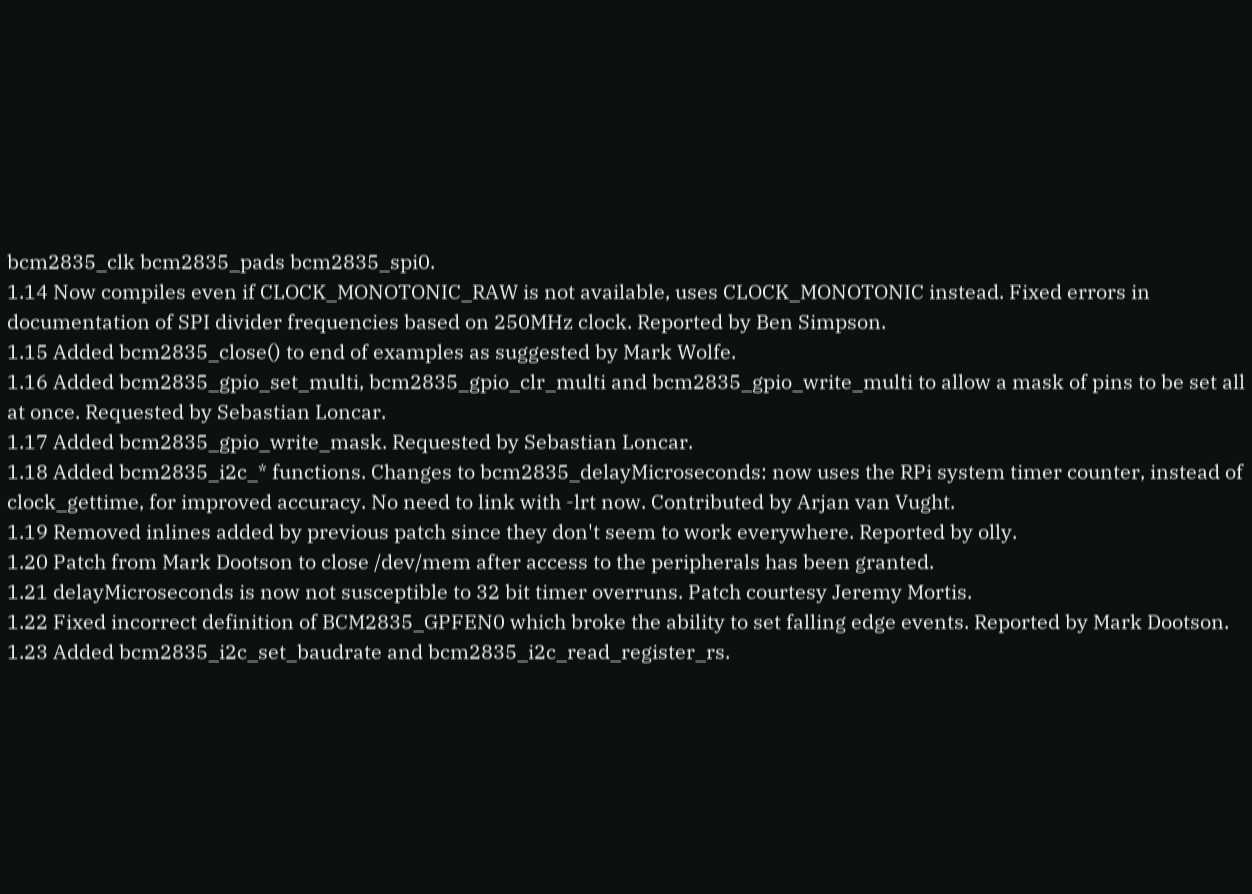bcm2835_clk bcm2835_pads bcm2835_spi0.
1.14 Now compiles even if CLOCK_MONOTONIC_RAW is not available, uses CLOCK_MONOTONIC instead. Fixed errors in documentation of SPI divider frequencies based on 250MHz clock. Reported by Ben Simpson.
1.15 Added bcm2835_close() to end of examples as suggested by Mark Wolfe.
1.16 Added bcm2835_gpio_set_multi, bcm2835_gpio_clr_multi and bcm2835_gpio_write_multi to allow a mask of pins to be set all at once. Requested by Sebastian Loncar.
1.17 Added bcm2835_gpio_write_mask. Requested by Sebastian Loncar.
1.18 Added bcm2835_i2c_* functions. Changes to bcm2835_delayMicroseconds: now uses the RPi system timer counter, instead of clock_gettime, for improved accuracy. No need to link with -lrt now. Contributed by Arjan van Vught.
1.19 Removed inlines added by previous patch since they don't seem to work everywhere. Reported by olly.
1.20 Patch from Mark Dootson to close /dev/mem after access to the peripherals has been granted.
1.21 delayMicroseconds is now not susceptible to 32 bit timer overruns. Patch courtesy Jeremy Mortis.
1.22 Fixed incorrect definition of BCM2835_GPFEN0 which broke the ability to set falling edge events. Reported by Mark Dootson.
1.23 Added bcm2835_i2c_set_baudrate and bcm2835_i2c_read_register_rs.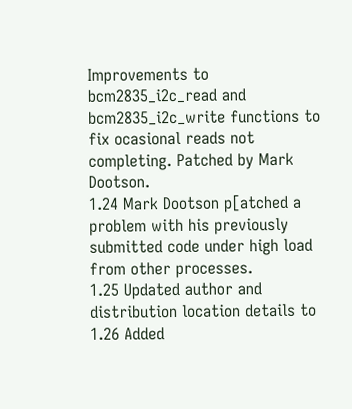Improvements to bcm2835_i2c_read and bcm2835_i2c_write functions to fix ocasional reads not completing. Patched by Mark Dootson.
1.24 Mark Dootson p[atched a problem with his previously submitted code under high load from other processes.
1.25 Updated author and distribution location details to
1.26 Added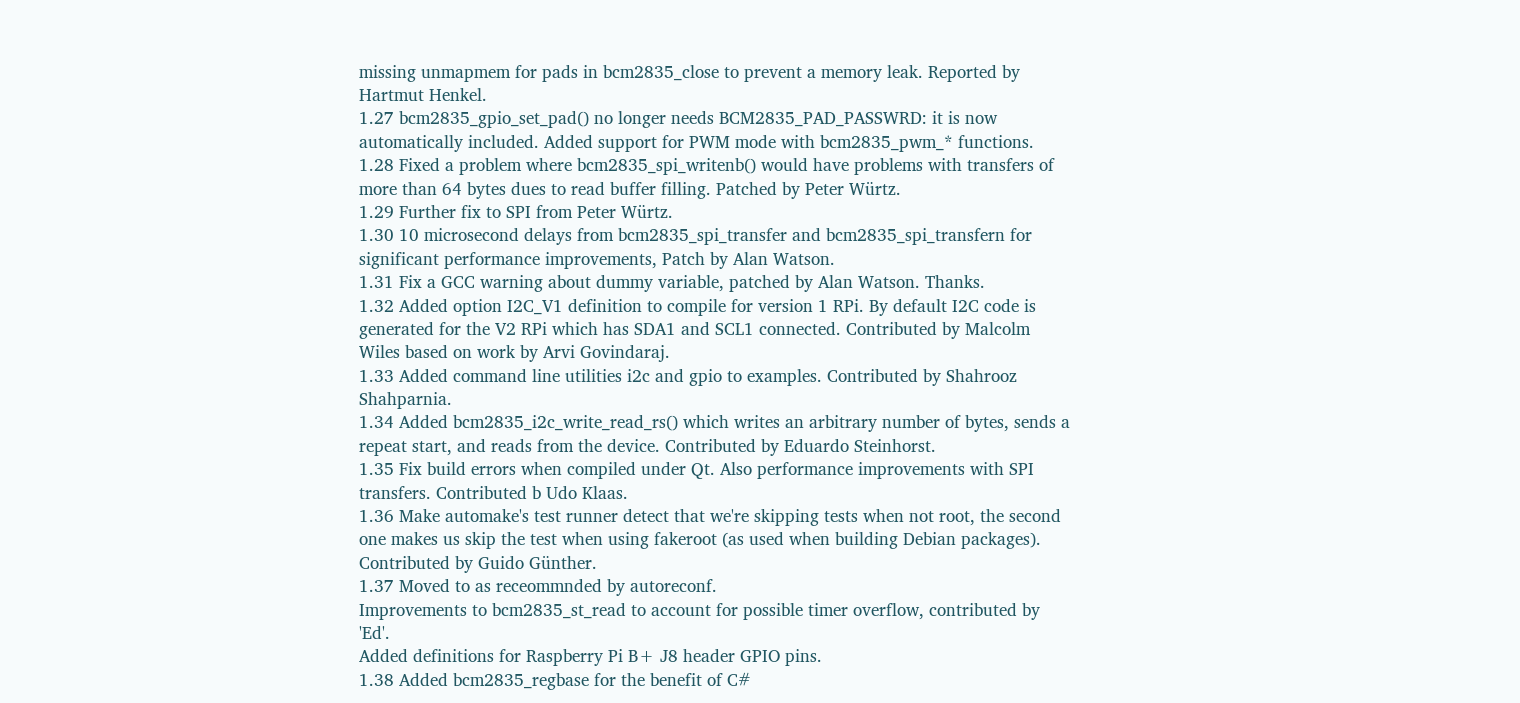missing unmapmem for pads in bcm2835_close to prevent a memory leak. Reported by Hartmut Henkel.
1.27 bcm2835_gpio_set_pad() no longer needs BCM2835_PAD_PASSWRD: it is now automatically included. Added support for PWM mode with bcm2835_pwm_* functions.
1.28 Fixed a problem where bcm2835_spi_writenb() would have problems with transfers of more than 64 bytes dues to read buffer filling. Patched by Peter Würtz.
1.29 Further fix to SPI from Peter Würtz.
1.30 10 microsecond delays from bcm2835_spi_transfer and bcm2835_spi_transfern for significant performance improvements, Patch by Alan Watson.
1.31 Fix a GCC warning about dummy variable, patched by Alan Watson. Thanks.
1.32 Added option I2C_V1 definition to compile for version 1 RPi. By default I2C code is generated for the V2 RPi which has SDA1 and SCL1 connected. Contributed by Malcolm Wiles based on work by Arvi Govindaraj.
1.33 Added command line utilities i2c and gpio to examples. Contributed by Shahrooz Shahparnia.
1.34 Added bcm2835_i2c_write_read_rs() which writes an arbitrary number of bytes, sends a repeat start, and reads from the device. Contributed by Eduardo Steinhorst.
1.35 Fix build errors when compiled under Qt. Also performance improvements with SPI transfers. Contributed b Udo Klaas.
1.36 Make automake's test runner detect that we're skipping tests when not root, the second one makes us skip the test when using fakeroot (as used when building Debian packages). Contributed by Guido Günther.
1.37 Moved to as receommnded by autoreconf.
Improvements to bcm2835_st_read to account for possible timer overflow, contributed by 'Ed'.
Added definitions for Raspberry Pi B+ J8 header GPIO pins.
1.38 Added bcm2835_regbase for the benefit of C#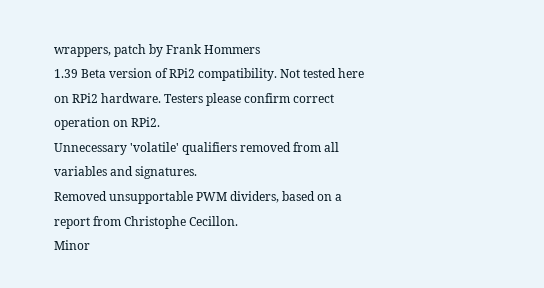wrappers, patch by Frank Hommers
1.39 Beta version of RPi2 compatibility. Not tested here on RPi2 hardware. Testers please confirm correct operation on RPi2.
Unnecessary 'volatile' qualifiers removed from all variables and signatures.
Removed unsupportable PWM dividers, based on a report from Christophe Cecillon.
Minor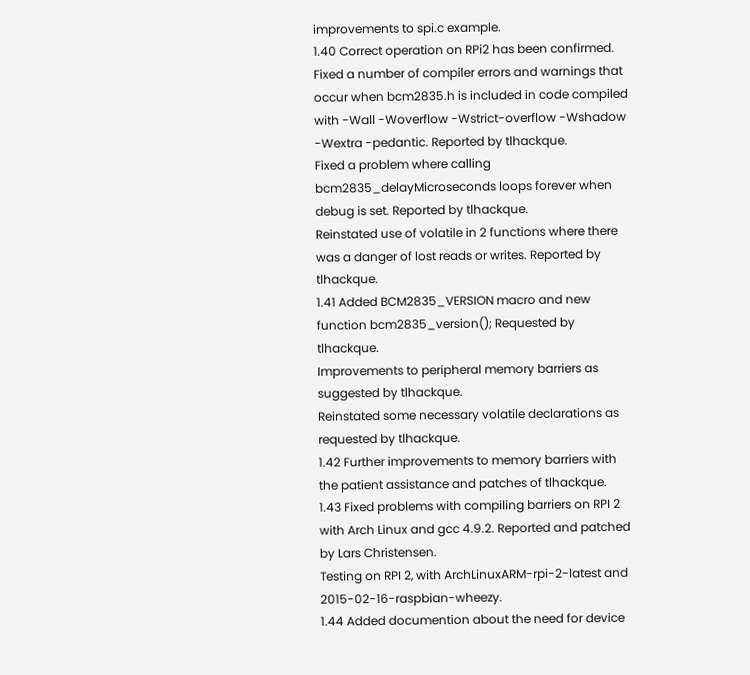improvements to spi.c example.
1.40 Correct operation on RPi2 has been confirmed.
Fixed a number of compiler errors and warnings that occur when bcm2835.h is included in code compiled with -Wall -Woverflow -Wstrict-overflow -Wshadow -Wextra -pedantic. Reported by tlhackque.
Fixed a problem where calling bcm2835_delayMicroseconds loops forever when debug is set. Reported by tlhackque.
Reinstated use of volatile in 2 functions where there was a danger of lost reads or writes. Reported by tlhackque.
1.41 Added BCM2835_VERSION macro and new function bcm2835_version(); Requested by tlhackque.
Improvements to peripheral memory barriers as suggested by tlhackque.
Reinstated some necessary volatile declarations as requested by tlhackque.
1.42 Further improvements to memory barriers with the patient assistance and patches of tlhackque.
1.43 Fixed problems with compiling barriers on RPI 2 with Arch Linux and gcc 4.9.2. Reported and patched by Lars Christensen.
Testing on RPI 2, with ArchLinuxARM-rpi-2-latest and 2015-02-16-raspbian-wheezy.
1.44 Added documention about the need for device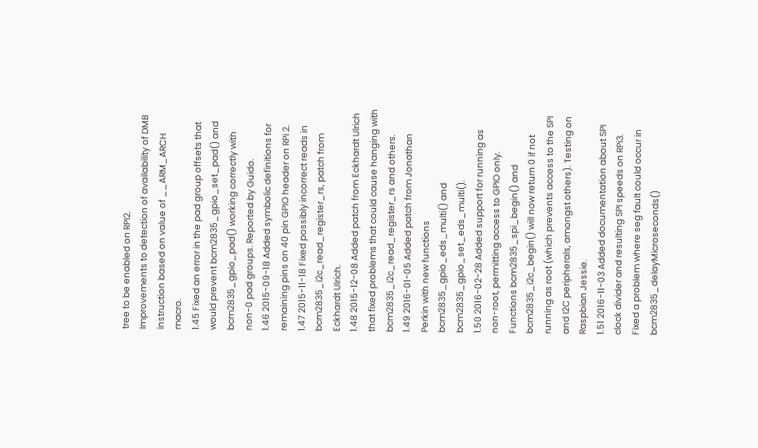tree to be enabled on RPI2.
Improvements to detection of availability of DMB instruction based on value of __ARM_ARCH macro.
1.45 Fixed an error in the pad group offsets that would prevent bcm2835_gpio_set_pad() and bcm2835_gpio_pad() working correctly with non-0 pad groups. Reported by Guido.
1.46 2015-09-18 Added symbolic definitions for remaining pins on 40 pin GPIO header on RPi 2.
1.47 2015-11-18 Fixed possibly incorrect reads in bcm2835_i2c_read_register_rs, patch from Eckhardt Ulrich.
1.48 2015-12-08 Added patch from Eckhardt Ulrich that fixed problems that could cause hanging with bcm2835_i2c_read_register_rs and others.
1.49 2016-01-05 Added patch from Jonathan Perkin with new functions bcm2835_gpio_eds_multi() and bcm2835_gpio_set_eds_multi().
1.50 2016-02-28 Added support for running as non-root, permitting access to GPIO only. Functions bcm2835_spi_begin() and bcm2835_i2c_begin() will now return 0 if not running as root (which prevents access to the SPI and I2C peripherals, amongst others). Testing on Raspbian Jessie.
1.51 2016-11-03 Added documentation about SPI clock divider and resulting SPI speeds on RPi3. Fixed a problem where seg fault could occur in bcm2835_delayMicroseconds()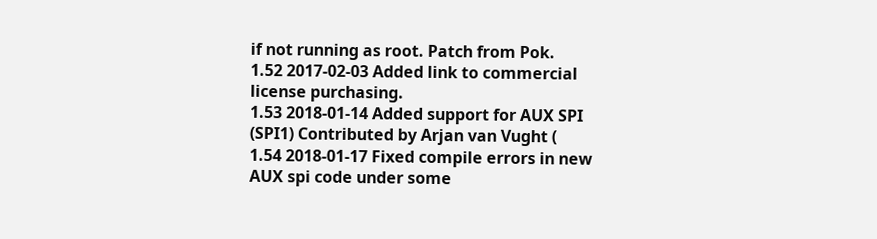if not running as root. Patch from Pok.
1.52 2017-02-03 Added link to commercial license purchasing.
1.53 2018-01-14 Added support for AUX SPI (SPI1) Contributed by Arjan van Vught (
1.54 2018-01-17 Fixed compile errors in new AUX spi code under some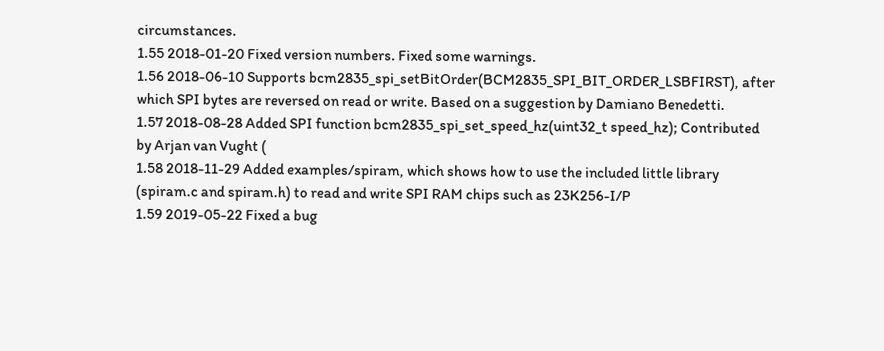circumstances.
1.55 2018-01-20 Fixed version numbers. Fixed some warnings.
1.56 2018-06-10 Supports bcm2835_spi_setBitOrder(BCM2835_SPI_BIT_ORDER_LSBFIRST), after which SPI bytes are reversed on read or write. Based on a suggestion by Damiano Benedetti.
1.57 2018-08-28 Added SPI function bcm2835_spi_set_speed_hz(uint32_t speed_hz); Contributed by Arjan van Vught (
1.58 2018-11-29 Added examples/spiram, which shows how to use the included little library (spiram.c and spiram.h) to read and write SPI RAM chips such as 23K256-I/P
1.59 2019-05-22 Fixed a bug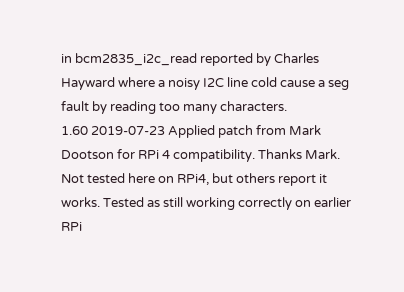in bcm2835_i2c_read reported by Charles Hayward where a noisy I2C line cold cause a seg fault by reading too many characters.
1.60 2019-07-23 Applied patch from Mark Dootson for RPi 4 compatibility. Thanks Mark. Not tested here on RPi4, but others report it works. Tested as still working correctly on earlier RPi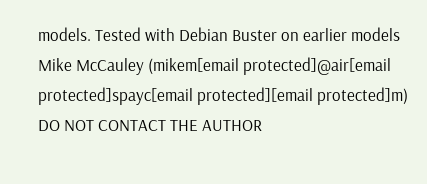models. Tested with Debian Buster on earlier models
Mike McCauley (mikem[email protected]@air[email protected]spayc[email protected][email protected]m) DO NOT CONTACT THE AUTHOR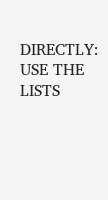DIRECTLY: USE THE LISTS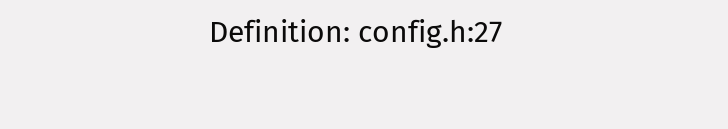Definition: config.h:27